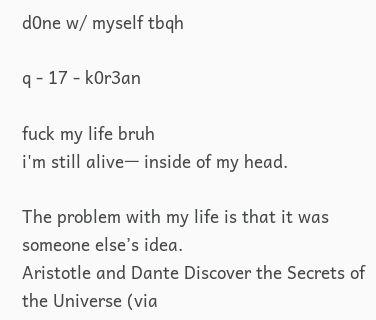d0ne w/ myself tbqh

q - 17 - k0r3an

fuck my life bruh
i'm still aliveㅡ inside of my head.

The problem with my life is that it was someone else’s idea.
Aristotle and Dante Discover the Secrets of the Universe (via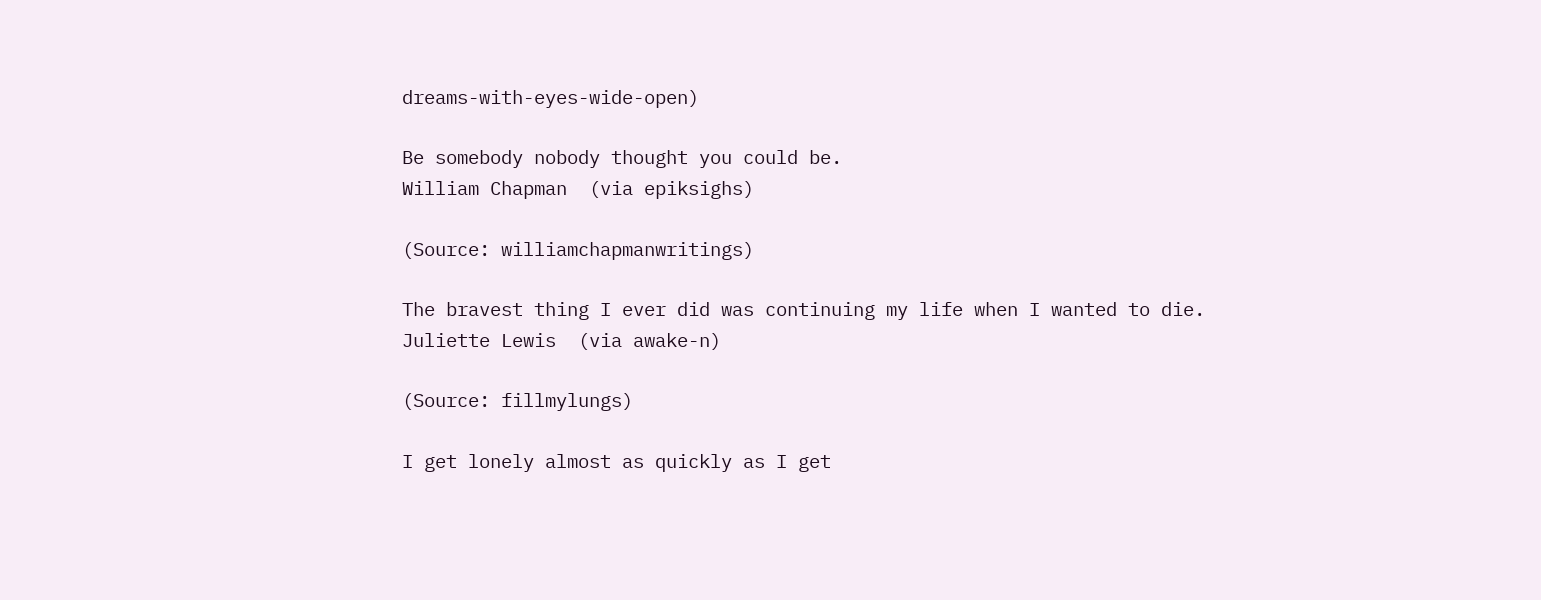dreams-with-eyes-wide-open)

Be somebody nobody thought you could be.
William Chapman  (via epiksighs)

(Source: williamchapmanwritings)

The bravest thing I ever did was continuing my life when I wanted to die.
Juliette Lewis  (via awake-n)

(Source: fillmylungs)

I get lonely almost as quickly as I get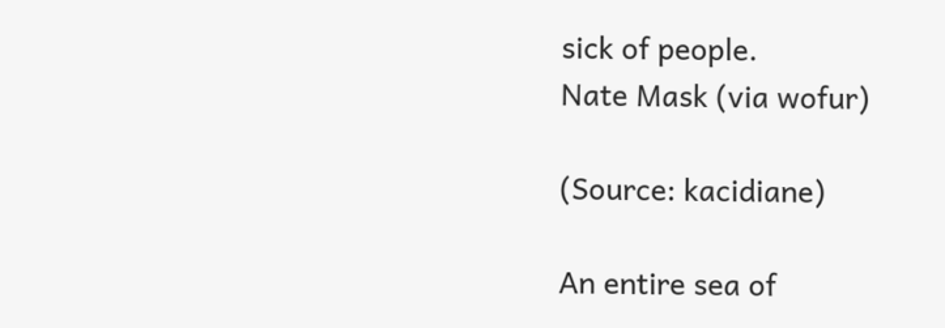sick of people.
Nate Mask (via wofur)

(Source: kacidiane)

An entire sea of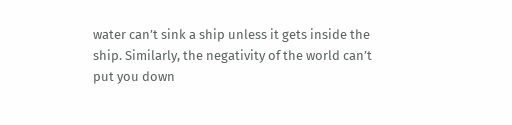water can’t sink a ship unless it gets inside the ship. Similarly, the negativity of the world can’t put you down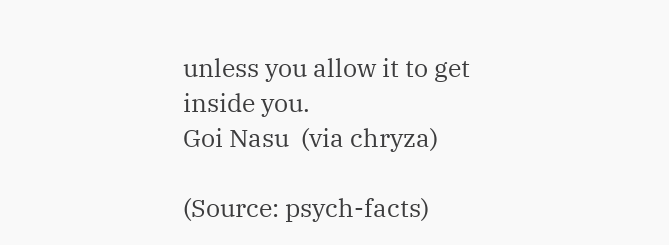unless you allow it to get inside you.
Goi Nasu  (via chryza)

(Source: psych-facts)